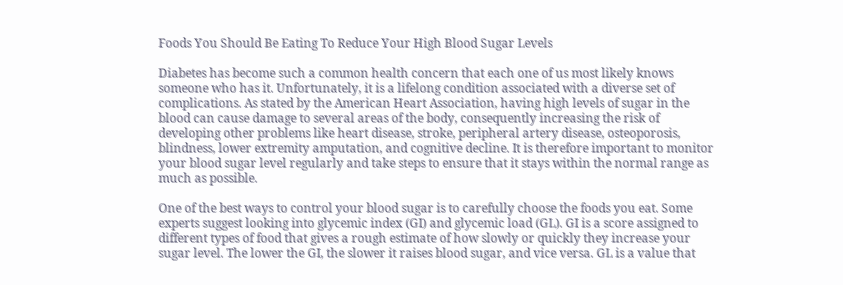Foods You Should Be Eating To Reduce Your High Blood Sugar Levels

Diabetes has become such a common health concern that each one of us most likely knows someone who has it. Unfortunately, it is a lifelong condition associated with a diverse set of complications. As stated by the American Heart Association, having high levels of sugar in the blood can cause damage to several areas of the body, consequently increasing the risk of developing other problems like heart disease, stroke, peripheral artery disease, osteoporosis, blindness, lower extremity amputation, and cognitive decline. It is therefore important to monitor your blood sugar level regularly and take steps to ensure that it stays within the normal range as much as possible.

One of the best ways to control your blood sugar is to carefully choose the foods you eat. Some experts suggest looking into glycemic index (GI) and glycemic load (GL). GI is a score assigned to different types of food that gives a rough estimate of how slowly or quickly they increase your sugar level. The lower the GI, the slower it raises blood sugar, and vice versa. GL is a value that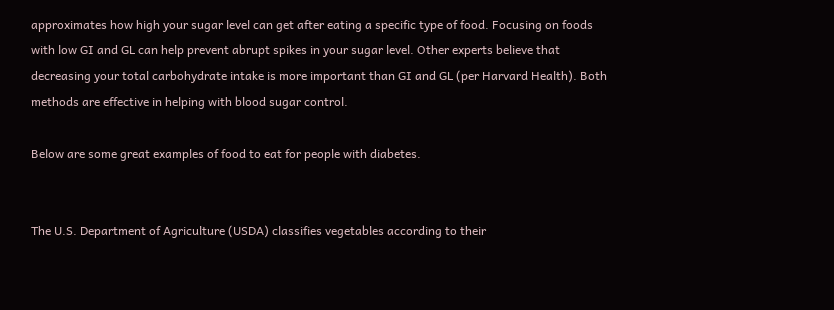approximates how high your sugar level can get after eating a specific type of food. Focusing on foods with low GI and GL can help prevent abrupt spikes in your sugar level. Other experts believe that decreasing your total carbohydrate intake is more important than GI and GL (per Harvard Health). Both methods are effective in helping with blood sugar control.

Below are some great examples of food to eat for people with diabetes.


The U.S. Department of Agriculture (USDA) classifies vegetables according to their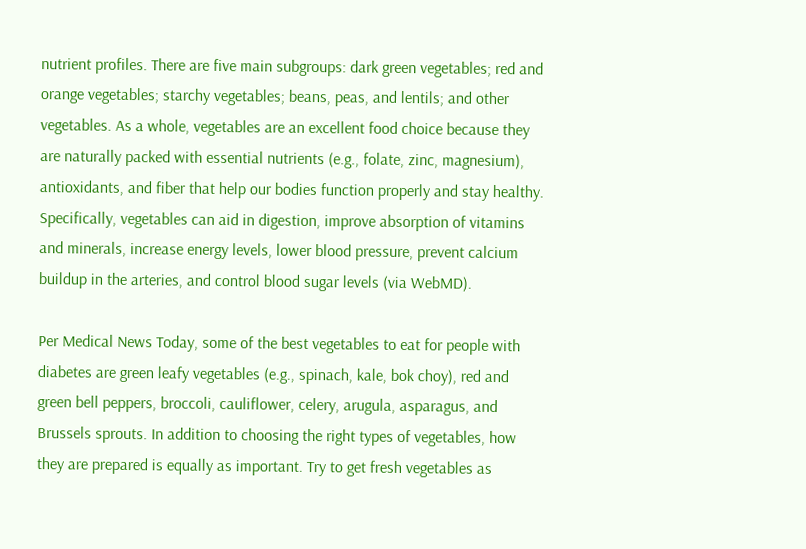nutrient profiles. There are five main subgroups: dark green vegetables; red and orange vegetables; starchy vegetables; beans, peas, and lentils; and other vegetables. As a whole, vegetables are an excellent food choice because they are naturally packed with essential nutrients (e.g., folate, zinc, magnesium), antioxidants, and fiber that help our bodies function properly and stay healthy. Specifically, vegetables can aid in digestion, improve absorption of vitamins and minerals, increase energy levels, lower blood pressure, prevent calcium buildup in the arteries, and control blood sugar levels (via WebMD).

Per Medical News Today, some of the best vegetables to eat for people with diabetes are green leafy vegetables (e.g., spinach, kale, bok choy), red and green bell peppers, broccoli, cauliflower, celery, arugula, asparagus, and Brussels sprouts. In addition to choosing the right types of vegetables, how they are prepared is equally as important. Try to get fresh vegetables as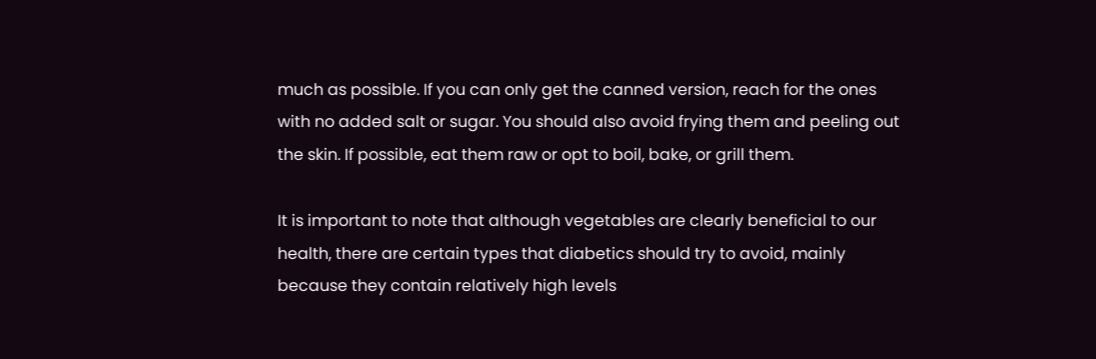much as possible. If you can only get the canned version, reach for the ones with no added salt or sugar. You should also avoid frying them and peeling out the skin. If possible, eat them raw or opt to boil, bake, or grill them.

It is important to note that although vegetables are clearly beneficial to our health, there are certain types that diabetics should try to avoid, mainly because they contain relatively high levels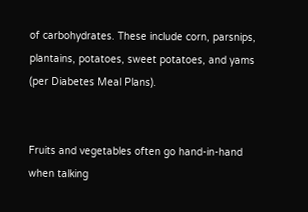of carbohydrates. These include corn, parsnips, plantains, potatoes, sweet potatoes, and yams (per Diabetes Meal Plans).


Fruits and vegetables often go hand-in-hand when talking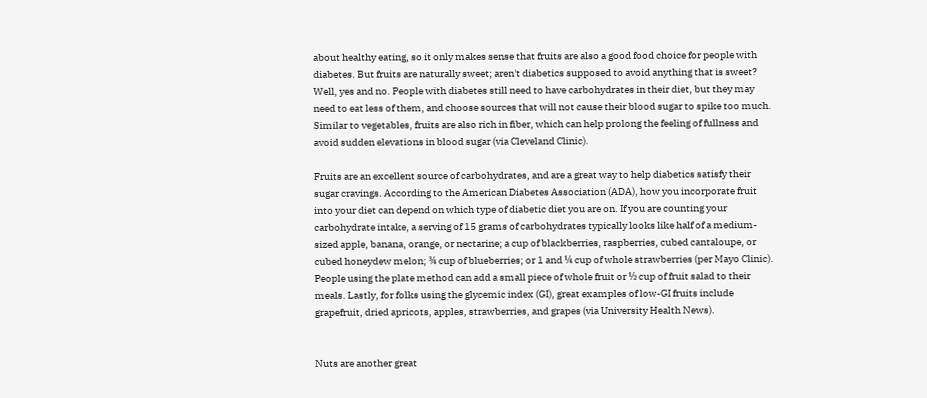about healthy eating, so it only makes sense that fruits are also a good food choice for people with diabetes. But fruits are naturally sweet; aren't diabetics supposed to avoid anything that is sweet? Well, yes and no. People with diabetes still need to have carbohydrates in their diet, but they may need to eat less of them, and choose sources that will not cause their blood sugar to spike too much. Similar to vegetables, fruits are also rich in fiber, which can help prolong the feeling of fullness and avoid sudden elevations in blood sugar (via Cleveland Clinic).

Fruits are an excellent source of carbohydrates, and are a great way to help diabetics satisfy their sugar cravings. According to the American Diabetes Association (ADA), how you incorporate fruit into your diet can depend on which type of diabetic diet you are on. If you are counting your carbohydrate intake, a serving of 15 grams of carbohydrates typically looks like half of a medium-sized apple, banana, orange, or nectarine; a cup of blackberries, raspberries, cubed cantaloupe, or cubed honeydew melon; ¾ cup of blueberries; or 1 and ¼ cup of whole strawberries (per Mayo Clinic). People using the plate method can add a small piece of whole fruit or ½ cup of fruit salad to their meals. Lastly, for folks using the glycemic index (GI), great examples of low-GI fruits include grapefruit, dried apricots, apples, strawberries, and grapes (via University Health News).


Nuts are another great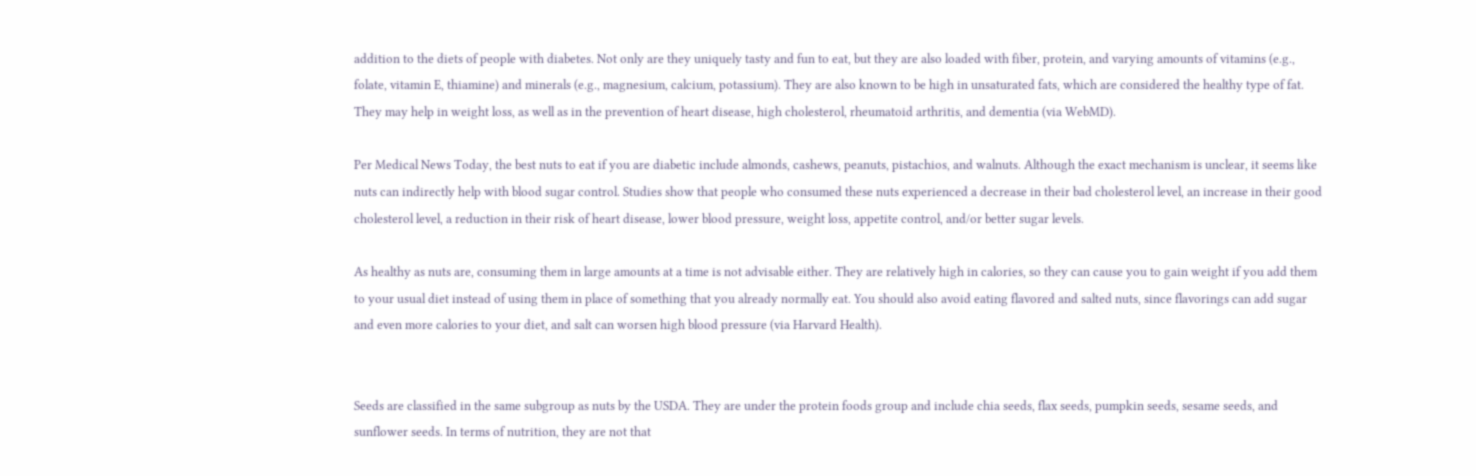addition to the diets of people with diabetes. Not only are they uniquely tasty and fun to eat, but they are also loaded with fiber, protein, and varying amounts of vitamins (e.g., folate, vitamin E, thiamine) and minerals (e.g., magnesium, calcium, potassium). They are also known to be high in unsaturated fats, which are considered the healthy type of fat. They may help in weight loss, as well as in the prevention of heart disease, high cholesterol, rheumatoid arthritis, and dementia (via WebMD).

Per Medical News Today, the best nuts to eat if you are diabetic include almonds, cashews, peanuts, pistachios, and walnuts. Although the exact mechanism is unclear, it seems like nuts can indirectly help with blood sugar control. Studies show that people who consumed these nuts experienced a decrease in their bad cholesterol level, an increase in their good cholesterol level, a reduction in their risk of heart disease, lower blood pressure, weight loss, appetite control, and/or better sugar levels.

As healthy as nuts are, consuming them in large amounts at a time is not advisable either. They are relatively high in calories, so they can cause you to gain weight if you add them to your usual diet instead of using them in place of something that you already normally eat. You should also avoid eating flavored and salted nuts, since flavorings can add sugar and even more calories to your diet, and salt can worsen high blood pressure (via Harvard Health).


Seeds are classified in the same subgroup as nuts by the USDA. They are under the protein foods group and include chia seeds, flax seeds, pumpkin seeds, sesame seeds, and sunflower seeds. In terms of nutrition, they are not that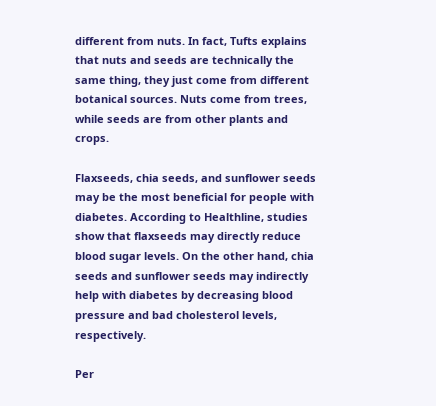different from nuts. In fact, Tufts explains that nuts and seeds are technically the same thing, they just come from different botanical sources. Nuts come from trees, while seeds are from other plants and crops.

Flaxseeds, chia seeds, and sunflower seeds may be the most beneficial for people with diabetes. According to Healthline, studies show that flaxseeds may directly reduce blood sugar levels. On the other hand, chia seeds and sunflower seeds may indirectly help with diabetes by decreasing blood pressure and bad cholesterol levels, respectively.

Per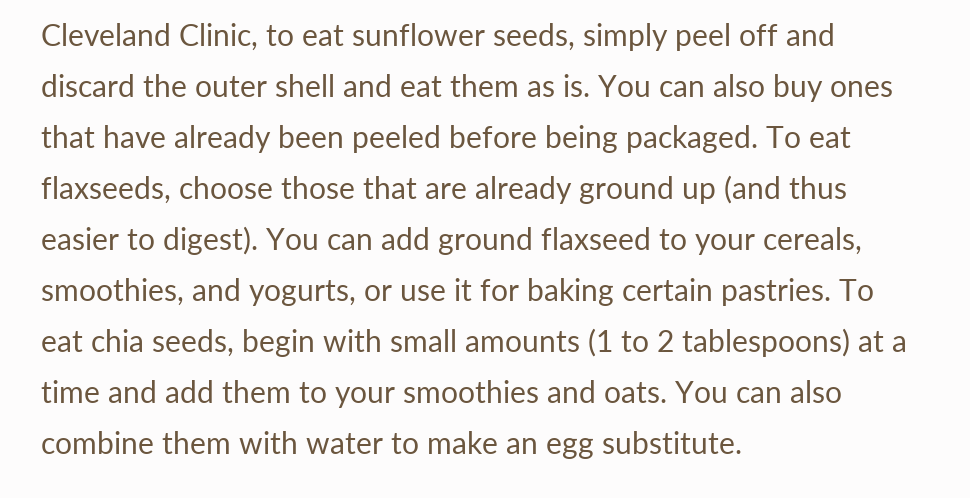Cleveland Clinic, to eat sunflower seeds, simply peel off and discard the outer shell and eat them as is. You can also buy ones that have already been peeled before being packaged. To eat flaxseeds, choose those that are already ground up (and thus easier to digest). You can add ground flaxseed to your cereals, smoothies, and yogurts, or use it for baking certain pastries. To eat chia seeds, begin with small amounts (1 to 2 tablespoons) at a time and add them to your smoothies and oats. You can also combine them with water to make an egg substitute.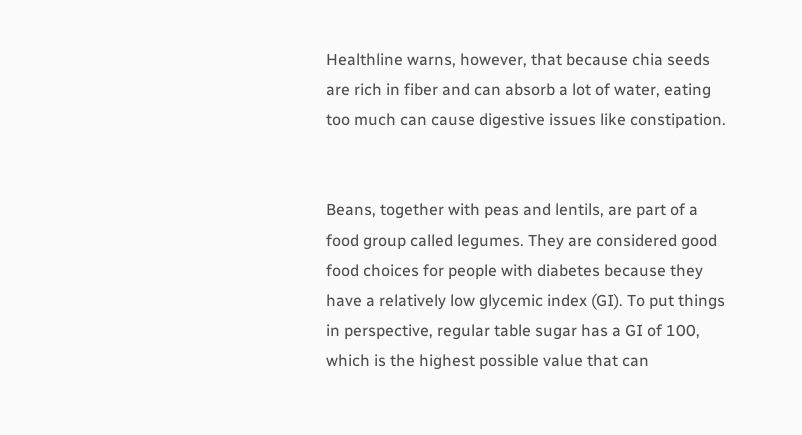Healthline warns, however, that because chia seeds are rich in fiber and can absorb a lot of water, eating too much can cause digestive issues like constipation.


Beans, together with peas and lentils, are part of a food group called legumes. They are considered good food choices for people with diabetes because they have a relatively low glycemic index (GI). To put things in perspective, regular table sugar has a GI of 100, which is the highest possible value that can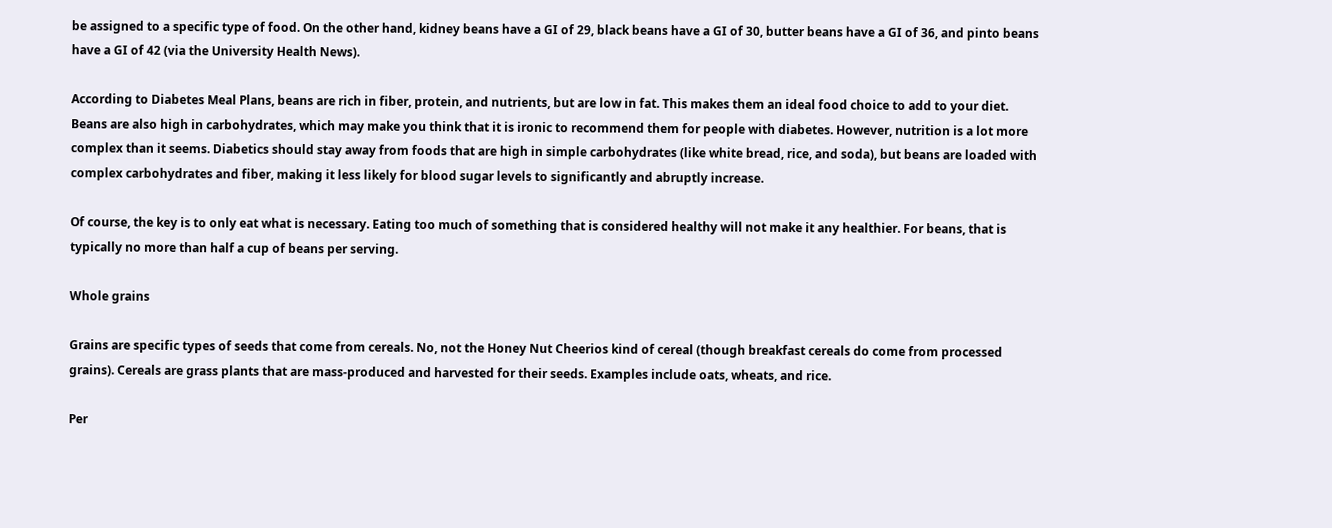be assigned to a specific type of food. On the other hand, kidney beans have a GI of 29, black beans have a GI of 30, butter beans have a GI of 36, and pinto beans have a GI of 42 (via the University Health News).

According to Diabetes Meal Plans, beans are rich in fiber, protein, and nutrients, but are low in fat. This makes them an ideal food choice to add to your diet. Beans are also high in carbohydrates, which may make you think that it is ironic to recommend them for people with diabetes. However, nutrition is a lot more complex than it seems. Diabetics should stay away from foods that are high in simple carbohydrates (like white bread, rice, and soda), but beans are loaded with complex carbohydrates and fiber, making it less likely for blood sugar levels to significantly and abruptly increase.

Of course, the key is to only eat what is necessary. Eating too much of something that is considered healthy will not make it any healthier. For beans, that is typically no more than half a cup of beans per serving.

Whole grains

Grains are specific types of seeds that come from cereals. No, not the Honey Nut Cheerios kind of cereal (though breakfast cereals do come from processed grains). Cereals are grass plants that are mass-produced and harvested for their seeds. Examples include oats, wheats, and rice.

Per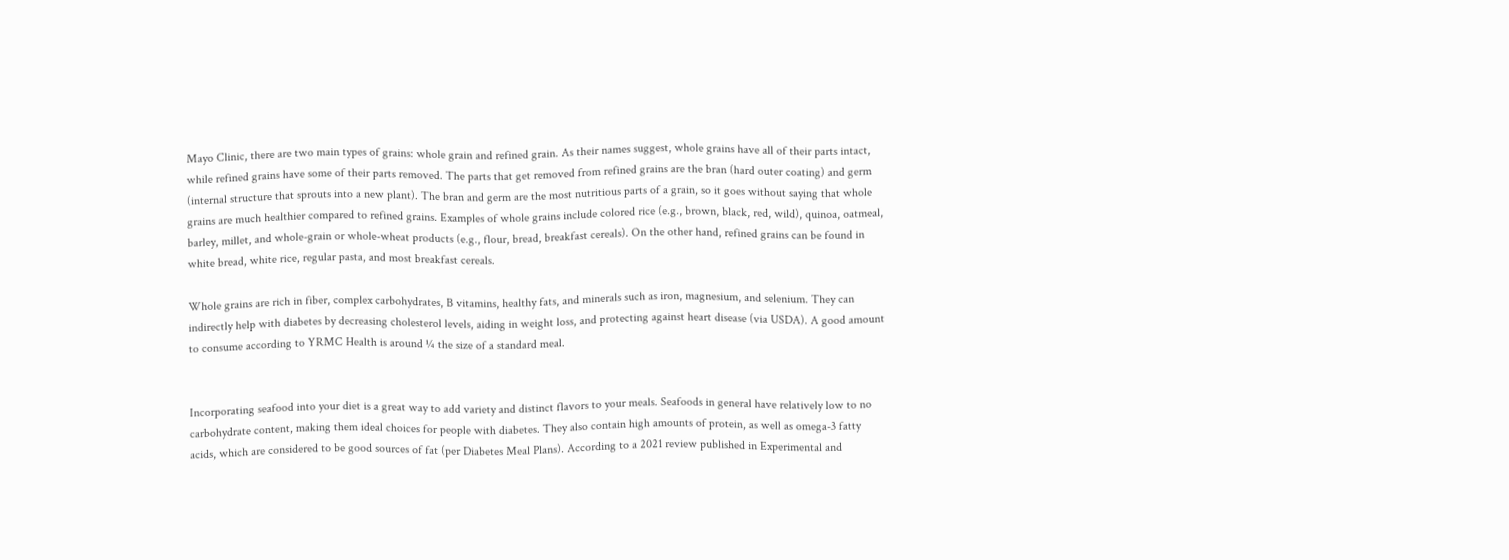Mayo Clinic, there are two main types of grains: whole grain and refined grain. As their names suggest, whole grains have all of their parts intact, while refined grains have some of their parts removed. The parts that get removed from refined grains are the bran (hard outer coating) and germ (internal structure that sprouts into a new plant). The bran and germ are the most nutritious parts of a grain, so it goes without saying that whole grains are much healthier compared to refined grains. Examples of whole grains include colored rice (e.g., brown, black, red, wild), quinoa, oatmeal, barley, millet, and whole-grain or whole-wheat products (e.g., flour, bread, breakfast cereals). On the other hand, refined grains can be found in white bread, white rice, regular pasta, and most breakfast cereals.

Whole grains are rich in fiber, complex carbohydrates, B vitamins, healthy fats, and minerals such as iron, magnesium, and selenium. They can indirectly help with diabetes by decreasing cholesterol levels, aiding in weight loss, and protecting against heart disease (via USDA). A good amount to consume according to YRMC Health is around ¼ the size of a standard meal.


Incorporating seafood into your diet is a great way to add variety and distinct flavors to your meals. Seafoods in general have relatively low to no carbohydrate content, making them ideal choices for people with diabetes. They also contain high amounts of protein, as well as omega-3 fatty acids, which are considered to be good sources of fat (per Diabetes Meal Plans). According to a 2021 review published in Experimental and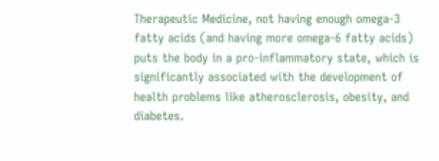Therapeutic Medicine, not having enough omega-3 fatty acids (and having more omega-6 fatty acids) puts the body in a pro-inflammatory state, which is significantly associated with the development of health problems like atherosclerosis, obesity, and diabetes.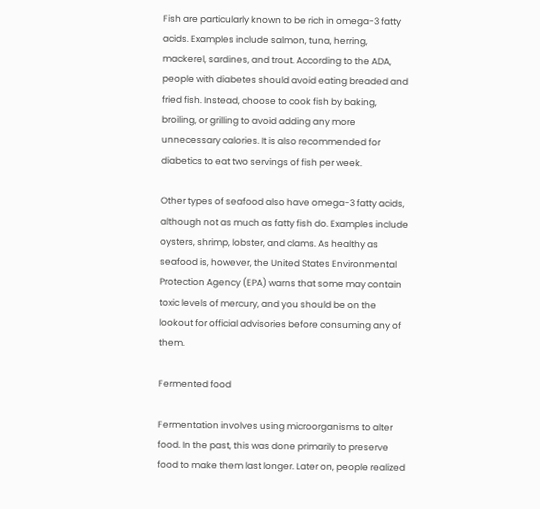Fish are particularly known to be rich in omega-3 fatty acids. Examples include salmon, tuna, herring, mackerel, sardines, and trout. According to the ADA, people with diabetes should avoid eating breaded and fried fish. Instead, choose to cook fish by baking, broiling, or grilling to avoid adding any more unnecessary calories. It is also recommended for diabetics to eat two servings of fish per week.

Other types of seafood also have omega-3 fatty acids, although not as much as fatty fish do. Examples include oysters, shrimp, lobster, and clams. As healthy as seafood is, however, the United States Environmental Protection Agency (EPA) warns that some may contain toxic levels of mercury, and you should be on the lookout for official advisories before consuming any of them.

Fermented food

Fermentation involves using microorganisms to alter food. In the past, this was done primarily to preserve food to make them last longer. Later on, people realized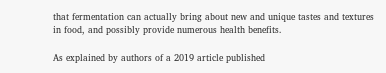that fermentation can actually bring about new and unique tastes and textures in food, and possibly provide numerous health benefits.

As explained by authors of a 2019 article published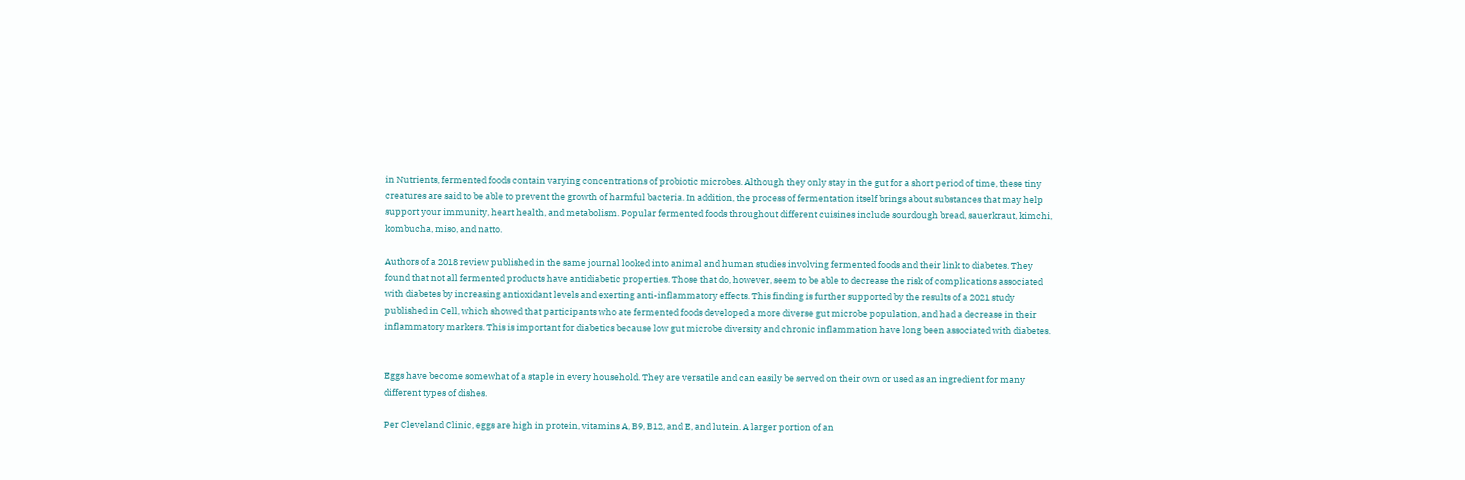in Nutrients, fermented foods contain varying concentrations of probiotic microbes. Although they only stay in the gut for a short period of time, these tiny creatures are said to be able to prevent the growth of harmful bacteria. In addition, the process of fermentation itself brings about substances that may help support your immunity, heart health, and metabolism. Popular fermented foods throughout different cuisines include sourdough bread, sauerkraut, kimchi, kombucha, miso, and natto.

Authors of a 2018 review published in the same journal looked into animal and human studies involving fermented foods and their link to diabetes. They found that not all fermented products have antidiabetic properties. Those that do, however, seem to be able to decrease the risk of complications associated with diabetes by increasing antioxidant levels and exerting anti-inflammatory effects. This finding is further supported by the results of a 2021 study published in Cell, which showed that participants who ate fermented foods developed a more diverse gut microbe population, and had a decrease in their inflammatory markers. This is important for diabetics because low gut microbe diversity and chronic inflammation have long been associated with diabetes.


Eggs have become somewhat of a staple in every household. They are versatile and can easily be served on their own or used as an ingredient for many different types of dishes.

Per Cleveland Clinic, eggs are high in protein, vitamins A, B9, B12, and E, and lutein. A larger portion of an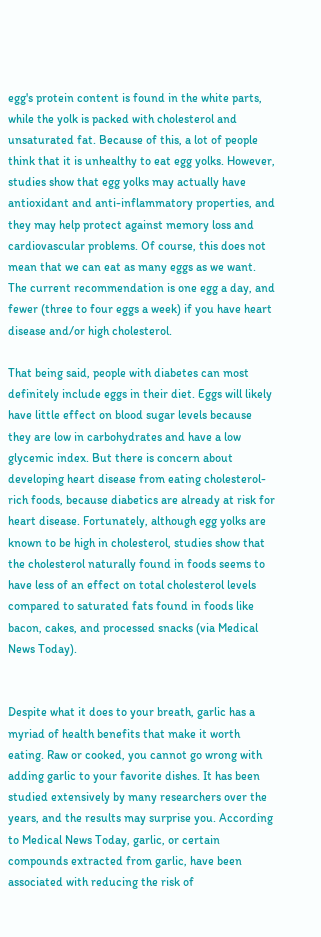egg's protein content is found in the white parts, while the yolk is packed with cholesterol and unsaturated fat. Because of this, a lot of people think that it is unhealthy to eat egg yolks. However, studies show that egg yolks may actually have antioxidant and anti-inflammatory properties, and they may help protect against memory loss and cardiovascular problems. Of course, this does not mean that we can eat as many eggs as we want. The current recommendation is one egg a day, and fewer (three to four eggs a week) if you have heart disease and/or high cholesterol.

That being said, people with diabetes can most definitely include eggs in their diet. Eggs will likely have little effect on blood sugar levels because they are low in carbohydrates and have a low glycemic index. But there is concern about developing heart disease from eating cholesterol-rich foods, because diabetics are already at risk for heart disease. Fortunately, although egg yolks are known to be high in cholesterol, studies show that the cholesterol naturally found in foods seems to have less of an effect on total cholesterol levels compared to saturated fats found in foods like bacon, cakes, and processed snacks (via Medical News Today).


Despite what it does to your breath, garlic has a myriad of health benefits that make it worth eating. Raw or cooked, you cannot go wrong with adding garlic to your favorite dishes. It has been studied extensively by many researchers over the years, and the results may surprise you. According to Medical News Today, garlic, or certain compounds extracted from garlic, have been associated with reducing the risk of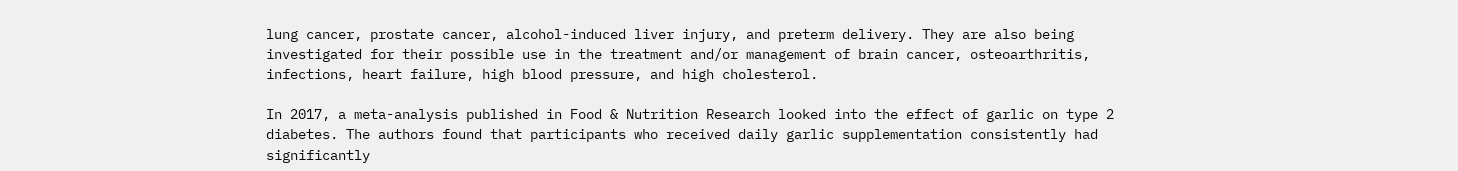lung cancer, prostate cancer, alcohol-induced liver injury, and preterm delivery. They are also being investigated for their possible use in the treatment and/or management of brain cancer, osteoarthritis, infections, heart failure, high blood pressure, and high cholesterol.

In 2017, a meta-analysis published in Food & Nutrition Research looked into the effect of garlic on type 2 diabetes. The authors found that participants who received daily garlic supplementation consistently had significantly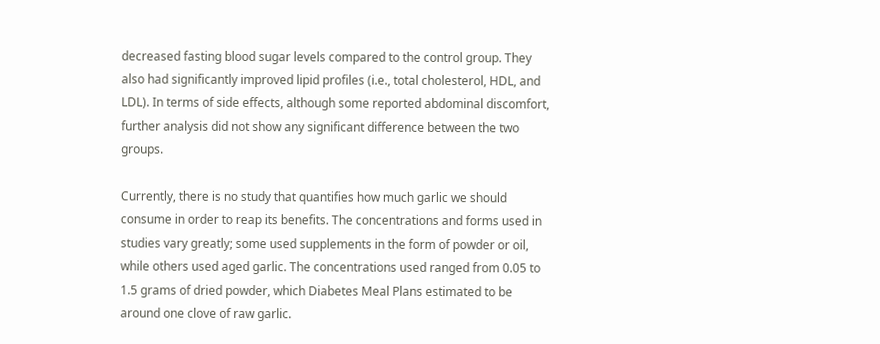decreased fasting blood sugar levels compared to the control group. They also had significantly improved lipid profiles (i.e., total cholesterol, HDL, and LDL). In terms of side effects, although some reported abdominal discomfort, further analysis did not show any significant difference between the two groups.

Currently, there is no study that quantifies how much garlic we should consume in order to reap its benefits. The concentrations and forms used in studies vary greatly; some used supplements in the form of powder or oil, while others used aged garlic. The concentrations used ranged from 0.05 to 1.5 grams of dried powder, which Diabetes Meal Plans estimated to be around one clove of raw garlic.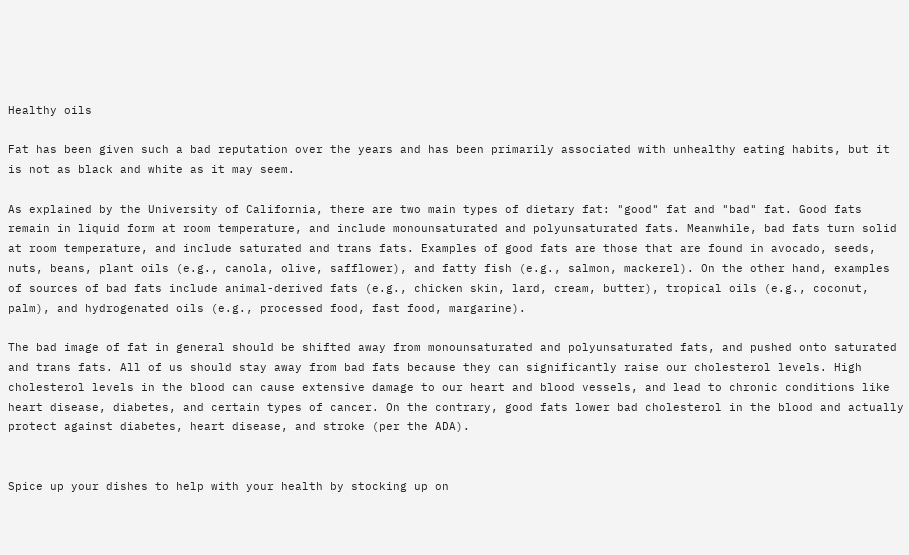Healthy oils

Fat has been given such a bad reputation over the years and has been primarily associated with unhealthy eating habits, but it is not as black and white as it may seem.

As explained by the University of California, there are two main types of dietary fat: "good" fat and "bad" fat. Good fats remain in liquid form at room temperature, and include monounsaturated and polyunsaturated fats. Meanwhile, bad fats turn solid at room temperature, and include saturated and trans fats. Examples of good fats are those that are found in avocado, seeds, nuts, beans, plant oils (e.g., canola, olive, safflower), and fatty fish (e.g., salmon, mackerel). On the other hand, examples of sources of bad fats include animal-derived fats (e.g., chicken skin, lard, cream, butter), tropical oils (e.g., coconut, palm), and hydrogenated oils (e.g., processed food, fast food, margarine).

The bad image of fat in general should be shifted away from monounsaturated and polyunsaturated fats, and pushed onto saturated and trans fats. All of us should stay away from bad fats because they can significantly raise our cholesterol levels. High cholesterol levels in the blood can cause extensive damage to our heart and blood vessels, and lead to chronic conditions like heart disease, diabetes, and certain types of cancer. On the contrary, good fats lower bad cholesterol in the blood and actually protect against diabetes, heart disease, and stroke (per the ADA).


Spice up your dishes to help with your health by stocking up on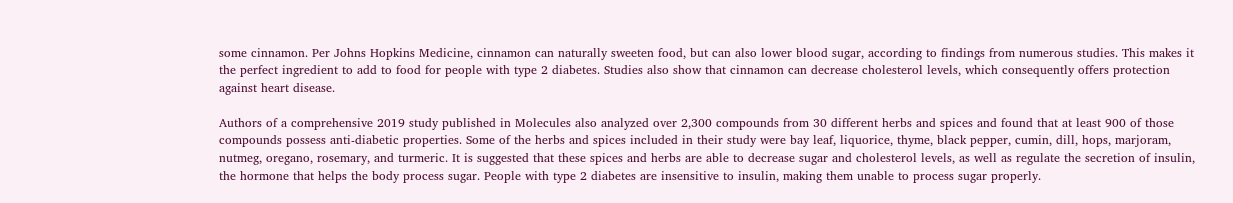some cinnamon. Per Johns Hopkins Medicine, cinnamon can naturally sweeten food, but can also lower blood sugar, according to findings from numerous studies. This makes it the perfect ingredient to add to food for people with type 2 diabetes. Studies also show that cinnamon can decrease cholesterol levels, which consequently offers protection against heart disease.

Authors of a comprehensive 2019 study published in Molecules also analyzed over 2,300 compounds from 30 different herbs and spices and found that at least 900 of those compounds possess anti-diabetic properties. Some of the herbs and spices included in their study were bay leaf, liquorice, thyme, black pepper, cumin, dill, hops, marjoram, nutmeg, oregano, rosemary, and turmeric. It is suggested that these spices and herbs are able to decrease sugar and cholesterol levels, as well as regulate the secretion of insulin, the hormone that helps the body process sugar. People with type 2 diabetes are insensitive to insulin, making them unable to process sugar properly.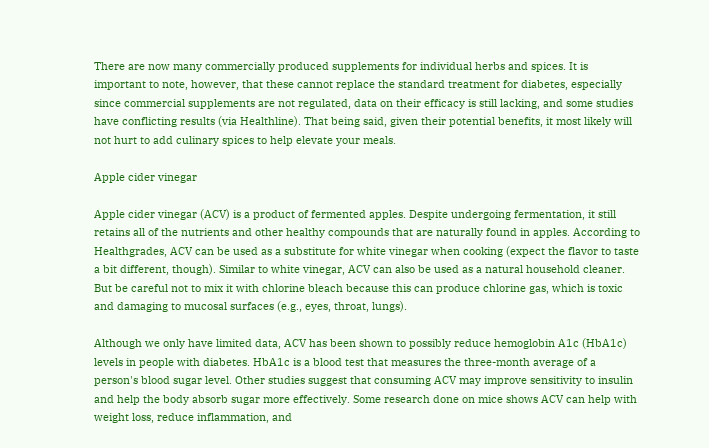There are now many commercially produced supplements for individual herbs and spices. It is important to note, however, that these cannot replace the standard treatment for diabetes, especially since commercial supplements are not regulated, data on their efficacy is still lacking, and some studies have conflicting results (via Healthline). That being said, given their potential benefits, it most likely will not hurt to add culinary spices to help elevate your meals.

Apple cider vinegar

Apple cider vinegar (ACV) is a product of fermented apples. Despite undergoing fermentation, it still retains all of the nutrients and other healthy compounds that are naturally found in apples. According to Healthgrades, ACV can be used as a substitute for white vinegar when cooking (expect the flavor to taste a bit different, though). Similar to white vinegar, ACV can also be used as a natural household cleaner. But be careful not to mix it with chlorine bleach because this can produce chlorine gas, which is toxic and damaging to mucosal surfaces (e.g., eyes, throat, lungs).

Although we only have limited data, ACV has been shown to possibly reduce hemoglobin A1c (HbA1c) levels in people with diabetes. HbA1c is a blood test that measures the three-month average of a person's blood sugar level. Other studies suggest that consuming ACV may improve sensitivity to insulin and help the body absorb sugar more effectively. Some research done on mice shows ACV can help with weight loss, reduce inflammation, and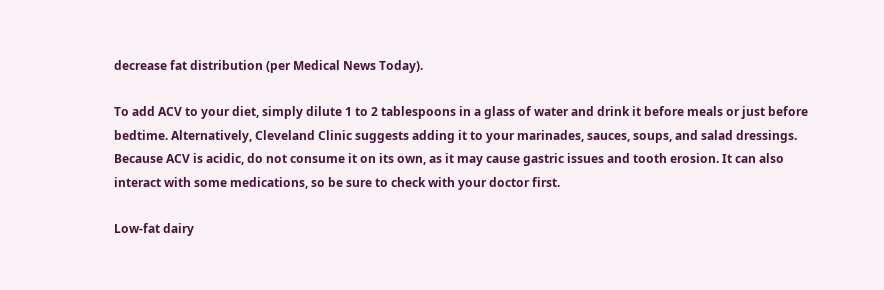decrease fat distribution (per Medical News Today).

To add ACV to your diet, simply dilute 1 to 2 tablespoons in a glass of water and drink it before meals or just before bedtime. Alternatively, Cleveland Clinic suggests adding it to your marinades, sauces, soups, and salad dressings. Because ACV is acidic, do not consume it on its own, as it may cause gastric issues and tooth erosion. It can also interact with some medications, so be sure to check with your doctor first.

Low-fat dairy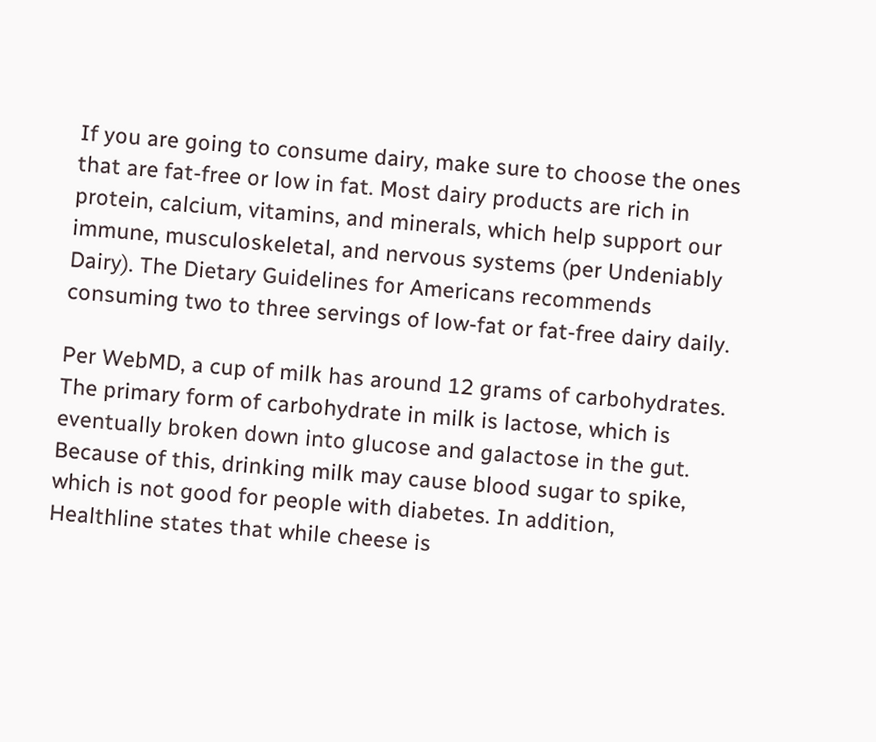If you are going to consume dairy, make sure to choose the ones that are fat-free or low in fat. Most dairy products are rich in protein, calcium, vitamins, and minerals, which help support our immune, musculoskeletal, and nervous systems (per Undeniably Dairy). The Dietary Guidelines for Americans recommends consuming two to three servings of low-fat or fat-free dairy daily.

Per WebMD, a cup of milk has around 12 grams of carbohydrates. The primary form of carbohydrate in milk is lactose, which is eventually broken down into glucose and galactose in the gut. Because of this, drinking milk may cause blood sugar to spike, which is not good for people with diabetes. In addition, Healthline states that while cheese is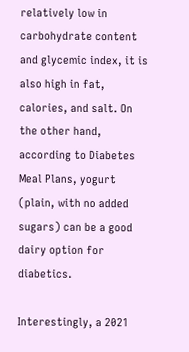relatively low in carbohydrate content and glycemic index, it is also high in fat, calories, and salt. On the other hand, according to Diabetes Meal Plans, yogurt (plain, with no added sugars) can be a good dairy option for diabetics.

Interestingly, a 2021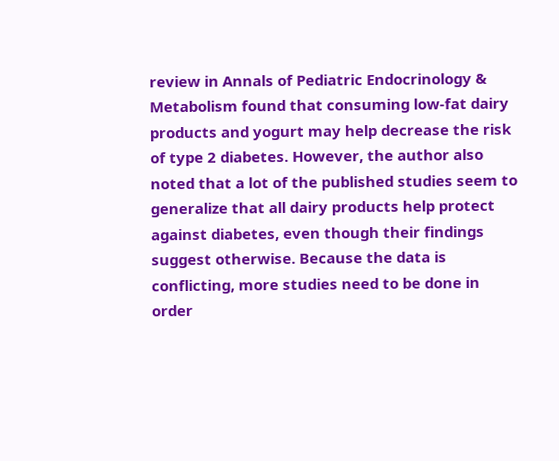review in Annals of Pediatric Endocrinology & Metabolism found that consuming low-fat dairy products and yogurt may help decrease the risk of type 2 diabetes. However, the author also noted that a lot of the published studies seem to generalize that all dairy products help protect against diabetes, even though their findings suggest otherwise. Because the data is conflicting, more studies need to be done in order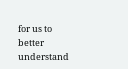for us to better understand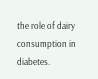the role of dairy consumption in diabetes.